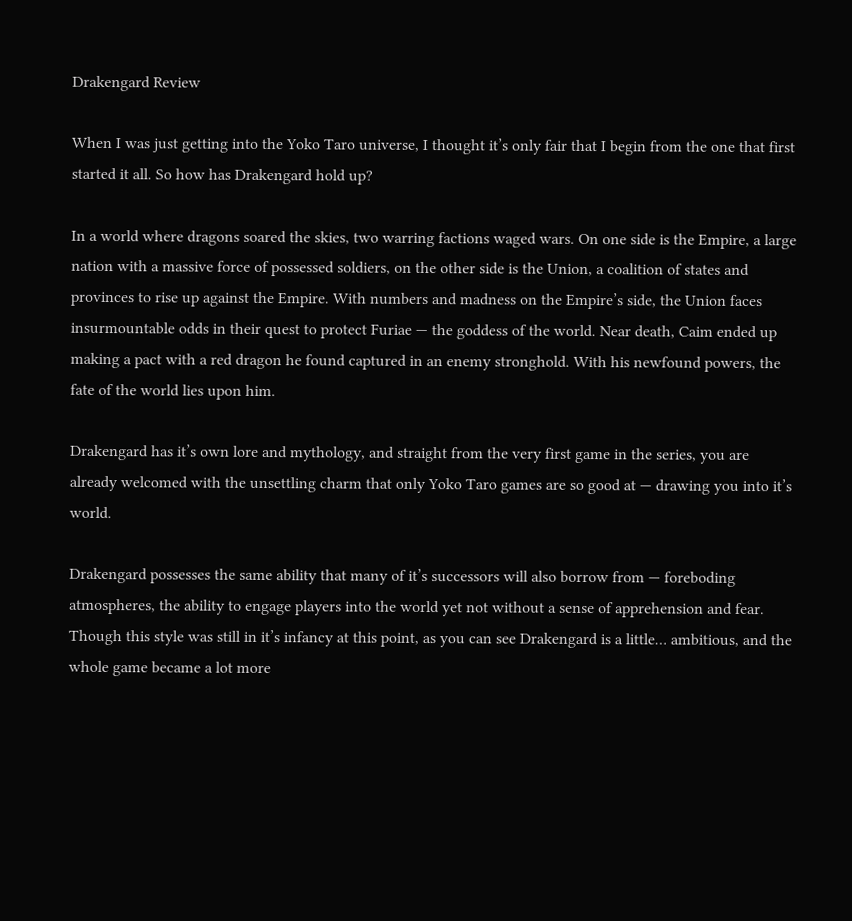Drakengard Review

When I was just getting into the Yoko Taro universe, I thought it’s only fair that I begin from the one that first started it all. So how has Drakengard hold up?

In a world where dragons soared the skies, two warring factions waged wars. On one side is the Empire, a large nation with a massive force of possessed soldiers, on the other side is the Union, a coalition of states and provinces to rise up against the Empire. With numbers and madness on the Empire’s side, the Union faces insurmountable odds in their quest to protect Furiae — the goddess of the world. Near death, Caim ended up making a pact with a red dragon he found captured in an enemy stronghold. With his newfound powers, the fate of the world lies upon him.

Drakengard has it’s own lore and mythology, and straight from the very first game in the series, you are already welcomed with the unsettling charm that only Yoko Taro games are so good at — drawing you into it’s world.

Drakengard possesses the same ability that many of it’s successors will also borrow from — foreboding atmospheres, the ability to engage players into the world yet not without a sense of apprehension and fear. Though this style was still in it’s infancy at this point, as you can see Drakengard is a little… ambitious, and the whole game became a lot more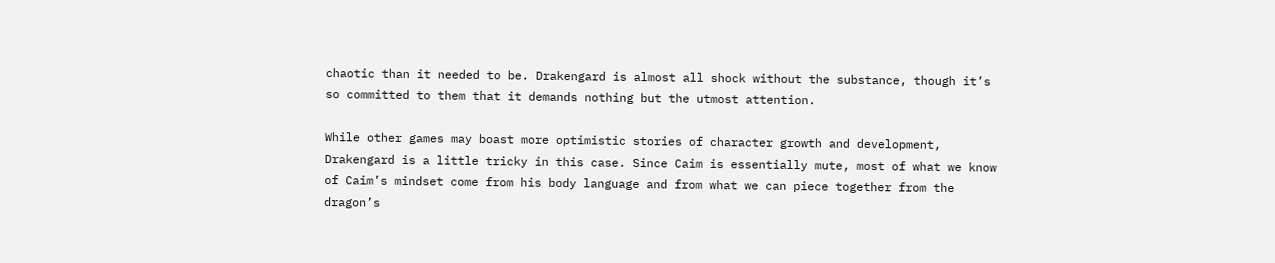chaotic than it needed to be. Drakengard is almost all shock without the substance, though it’s so committed to them that it demands nothing but the utmost attention.

While other games may boast more optimistic stories of character growth and development, Drakengard is a little tricky in this case. Since Caim is essentially mute, most of what we know of Caim’s mindset come from his body language and from what we can piece together from the dragon’s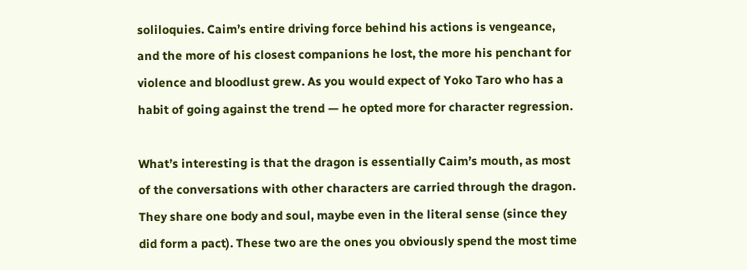soliloquies. Caim’s entire driving force behind his actions is vengeance, and the more of his closest companions he lost, the more his penchant for violence and bloodlust grew. As you would expect of Yoko Taro who has a habit of going against the trend — he opted more for character regression.

What’s interesting is that the dragon is essentially Caim’s mouth, as most of the conversations with other characters are carried through the dragon. They share one body and soul, maybe even in the literal sense (since they did form a pact). These two are the ones you obviously spend the most time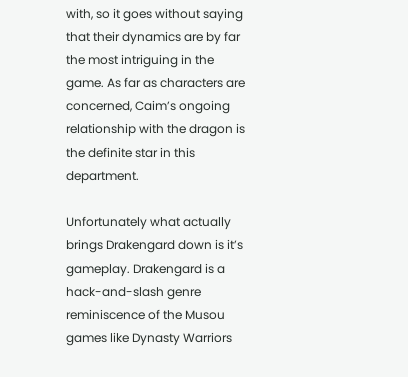with, so it goes without saying that their dynamics are by far the most intriguing in the game. As far as characters are concerned, Caim’s ongoing relationship with the dragon is the definite star in this department.

Unfortunately what actually brings Drakengard down is it’s gameplay. Drakengard is a hack-and-slash genre reminiscence of the Musou games like Dynasty Warriors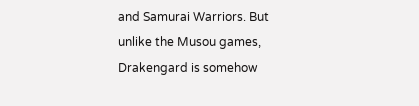and Samurai Warriors. But unlike the Musou games, Drakengard is somehow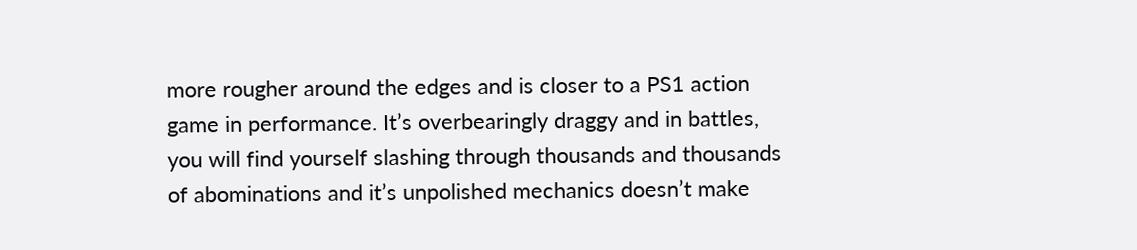more rougher around the edges and is closer to a PS1 action game in performance. It’s overbearingly draggy and in battles, you will find yourself slashing through thousands and thousands of abominations and it’s unpolished mechanics doesn’t make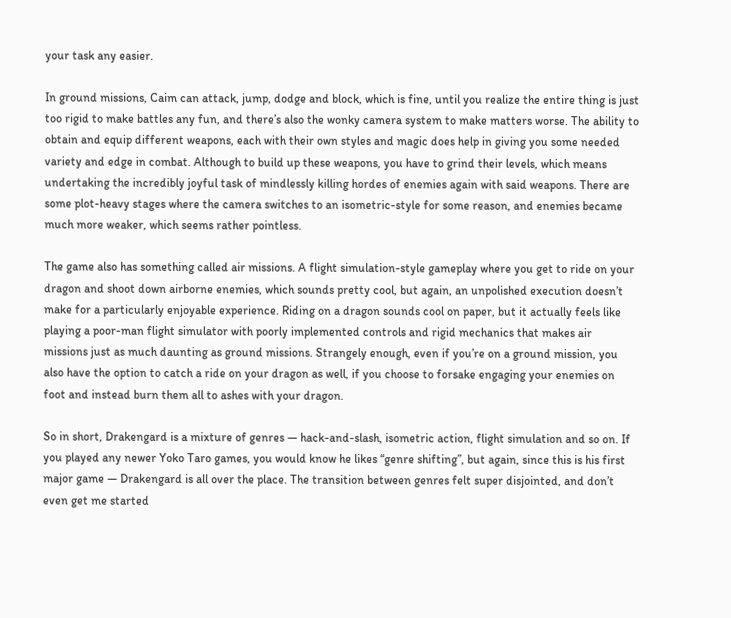your task any easier.

In ground missions, Caim can attack, jump, dodge and block, which is fine, until you realize the entire thing is just too rigid to make battles any fun, and there’s also the wonky camera system to make matters worse. The ability to obtain and equip different weapons, each with their own styles and magic does help in giving you some needed variety and edge in combat. Although to build up these weapons, you have to grind their levels, which means undertaking the incredibly joyful task of mindlessly killing hordes of enemies again with said weapons. There are some plot-heavy stages where the camera switches to an isometric-style for some reason, and enemies became much more weaker, which seems rather pointless.

The game also has something called air missions. A flight simulation-style gameplay where you get to ride on your dragon and shoot down airborne enemies, which sounds pretty cool, but again, an unpolished execution doesn’t make for a particularly enjoyable experience. Riding on a dragon sounds cool on paper, but it actually feels like playing a poor-man flight simulator with poorly implemented controls and rigid mechanics that makes air missions just as much daunting as ground missions. Strangely enough, even if you’re on a ground mission, you also have the option to catch a ride on your dragon as well, if you choose to forsake engaging your enemies on foot and instead burn them all to ashes with your dragon.

So in short, Drakengard is a mixture of genres — hack-and-slash, isometric action, flight simulation and so on. If you played any newer Yoko Taro games, you would know he likes “genre shifting”, but again, since this is his first major game — Drakengard is all over the place. The transition between genres felt super disjointed, and don’t even get me started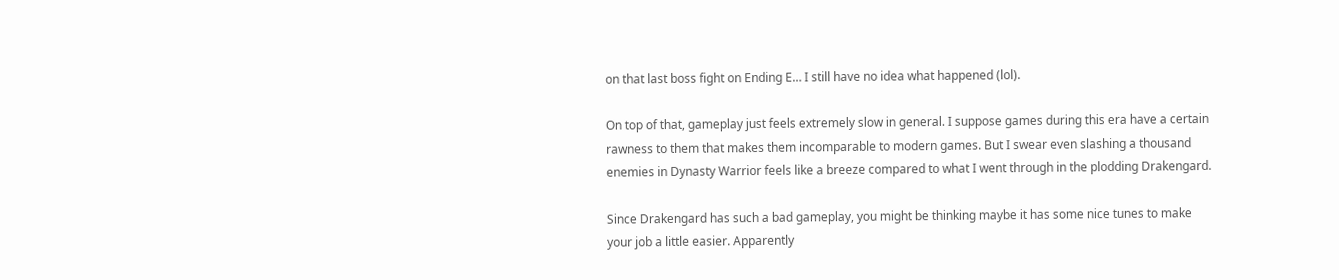on that last boss fight on Ending E… I still have no idea what happened (lol).

On top of that, gameplay just feels extremely slow in general. I suppose games during this era have a certain rawness to them that makes them incomparable to modern games. But I swear even slashing a thousand enemies in Dynasty Warrior feels like a breeze compared to what I went through in the plodding Drakengard.

Since Drakengard has such a bad gameplay, you might be thinking maybe it has some nice tunes to make your job a little easier. Apparently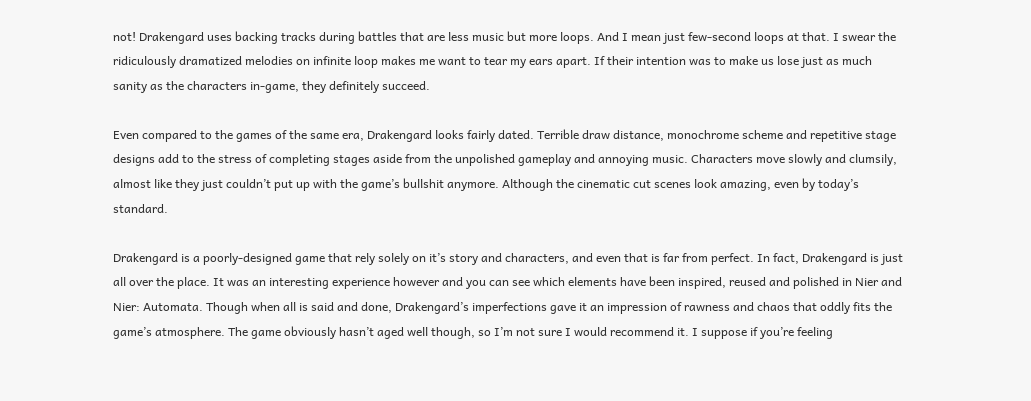not! Drakengard uses backing tracks during battles that are less music but more loops. And I mean just few-second loops at that. I swear the ridiculously dramatized melodies on infinite loop makes me want to tear my ears apart. If their intention was to make us lose just as much sanity as the characters in-game, they definitely succeed.

Even compared to the games of the same era, Drakengard looks fairly dated. Terrible draw distance, monochrome scheme and repetitive stage designs add to the stress of completing stages aside from the unpolished gameplay and annoying music. Characters move slowly and clumsily, almost like they just couldn’t put up with the game’s bullshit anymore. Although the cinematic cut scenes look amazing, even by today’s standard.

Drakengard is a poorly-designed game that rely solely on it’s story and characters, and even that is far from perfect. In fact, Drakengard is just all over the place. It was an interesting experience however and you can see which elements have been inspired, reused and polished in Nier and Nier: Automata. Though when all is said and done, Drakengard’s imperfections gave it an impression of rawness and chaos that oddly fits the game’s atmosphere. The game obviously hasn’t aged well though, so I’m not sure I would recommend it. I suppose if you’re feeling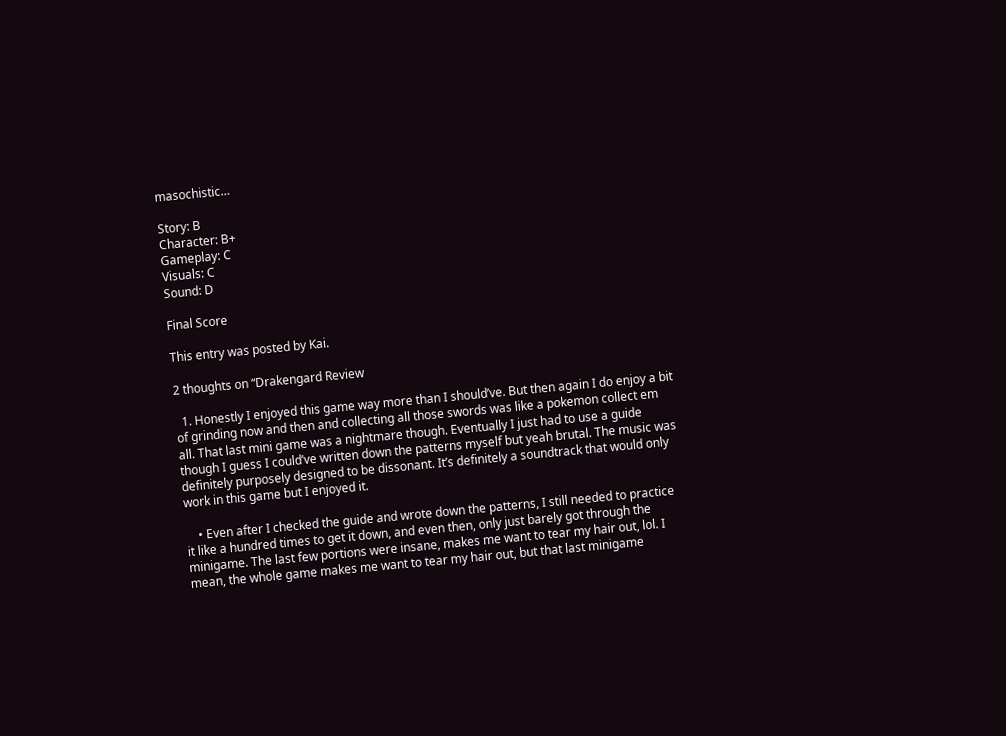masochistic…

Story: B
Character: B+
Gameplay: C
Visuals: C
Sound: D

Final Score

This entry was posted by Kai.

2 thoughts on “Drakengard Review

  1. Honestly I enjoyed this game way more than I should’ve. But then again I do enjoy a bit of grinding now and then and collecting all those swords was like a pokemon collect em all. That last mini game was a nightmare though. Eventually I just had to use a guide though I guess I could’ve written down the patterns myself but yeah brutal. The music was definitely purposely designed to be dissonant. It’s definitely a soundtrack that would only work in this game but I enjoyed it.

    • Even after I checked the guide and wrote down the patterns, I still needed to practice it like a hundred times to get it down, and even then, only just barely got through the minigame. The last few portions were insane, makes me want to tear my hair out, lol. I mean, the whole game makes me want to tear my hair out, but that last minigame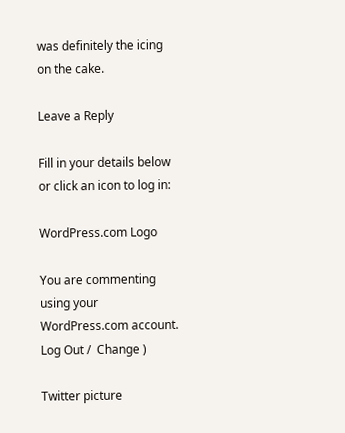was definitely the icing on the cake.

Leave a Reply

Fill in your details below or click an icon to log in:

WordPress.com Logo

You are commenting using your WordPress.com account. Log Out /  Change )

Twitter picture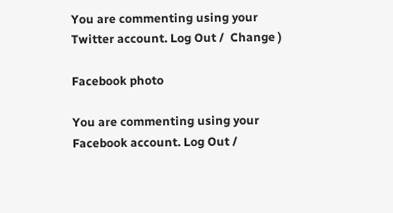You are commenting using your Twitter account. Log Out /  Change )

Facebook photo

You are commenting using your Facebook account. Log Out /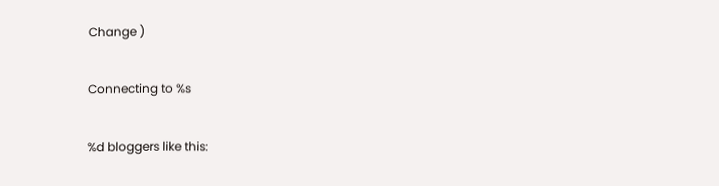Change )

Connecting to %s

%d bloggers like this: